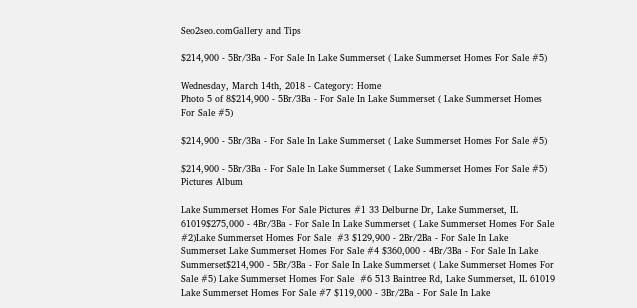Seo2seo.comGallery and Tips

$214,900 - 5Br/3Ba - For Sale In Lake Summerset ( Lake Summerset Homes For Sale #5)

Wednesday, March 14th, 2018 - Category: Home
Photo 5 of 8$214,900 - 5Br/3Ba - For Sale In Lake Summerset ( Lake Summerset Homes For Sale #5)

$214,900 - 5Br/3Ba - For Sale In Lake Summerset ( Lake Summerset Homes For Sale #5)

$214,900 - 5Br/3Ba - For Sale In Lake Summerset ( Lake Summerset Homes For Sale #5) Pictures Album

Lake Summerset Homes For Sale Pictures #1 33 Delburne Dr, Lake Summerset, IL 61019$275,000 - 4Br/3Ba - For Sale In Lake Summerset ( Lake Summerset Homes For Sale  #2)Lake Summerset Homes For Sale  #3 $129,900 - 2Br/2Ba - For Sale In Lake Summerset Lake Summerset Homes For Sale #4 $360,000 - 4Br/3Ba - For Sale In Lake Summerset$214,900 - 5Br/3Ba - For Sale In Lake Summerset ( Lake Summerset Homes For Sale #5) Lake Summerset Homes For Sale  #6 513 Baintree Rd, Lake Summerset, IL 61019 Lake Summerset Homes For Sale #7 $119,000 - 3Br/2Ba - For Sale In Lake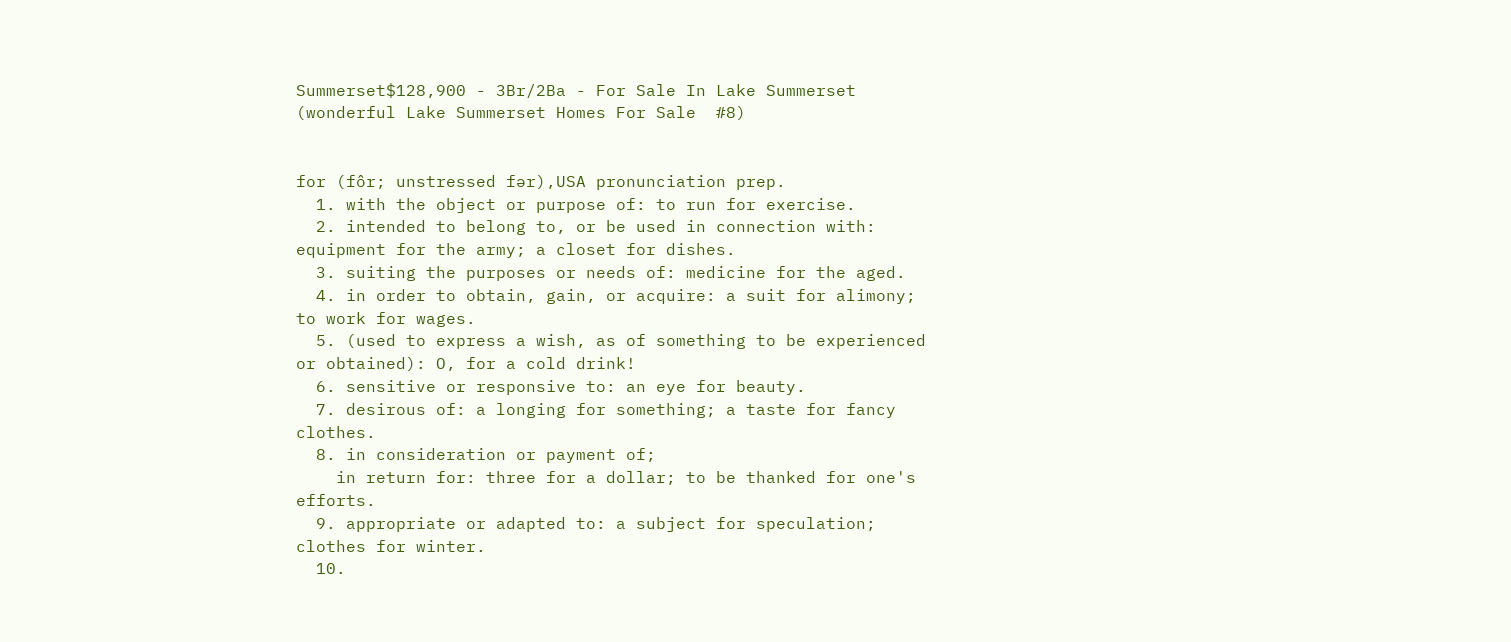Summerset$128,900 - 3Br/2Ba - For Sale In Lake Summerset (wonderful Lake Summerset Homes For Sale  #8)


for (fôr; unstressed fər),USA pronunciation prep.
  1. with the object or purpose of: to run for exercise.
  2. intended to belong to, or be used in connection with: equipment for the army; a closet for dishes.
  3. suiting the purposes or needs of: medicine for the aged.
  4. in order to obtain, gain, or acquire: a suit for alimony; to work for wages.
  5. (used to express a wish, as of something to be experienced or obtained): O, for a cold drink!
  6. sensitive or responsive to: an eye for beauty.
  7. desirous of: a longing for something; a taste for fancy clothes.
  8. in consideration or payment of;
    in return for: three for a dollar; to be thanked for one's efforts.
  9. appropriate or adapted to: a subject for speculation; clothes for winter.
  10.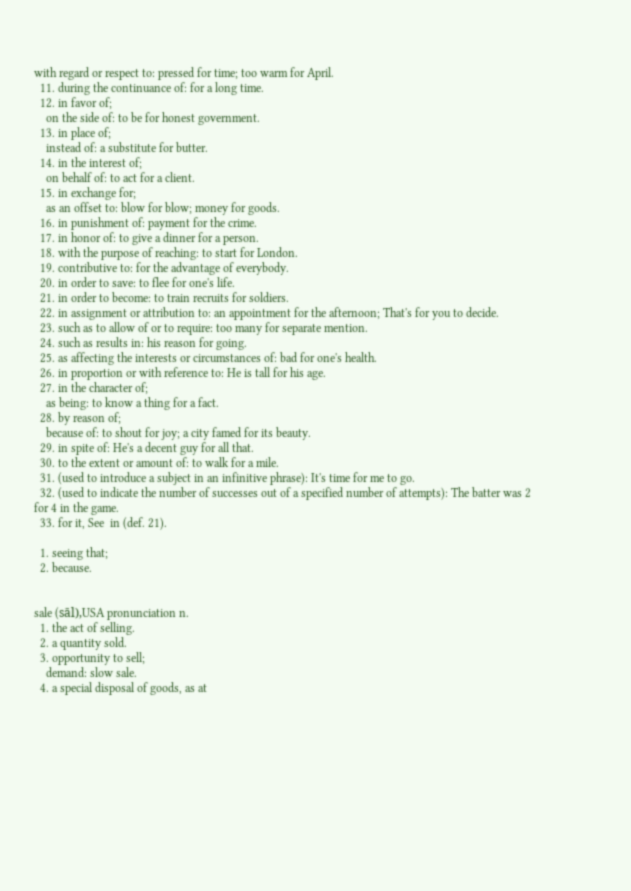with regard or respect to: pressed for time; too warm for April.
  11. during the continuance of: for a long time.
  12. in favor of;
    on the side of: to be for honest government.
  13. in place of;
    instead of: a substitute for butter.
  14. in the interest of;
    on behalf of: to act for a client.
  15. in exchange for;
    as an offset to: blow for blow; money for goods.
  16. in punishment of: payment for the crime.
  17. in honor of: to give a dinner for a person.
  18. with the purpose of reaching: to start for London.
  19. contributive to: for the advantage of everybody.
  20. in order to save: to flee for one's life.
  21. in order to become: to train recruits for soldiers.
  22. in assignment or attribution to: an appointment for the afternoon; That's for you to decide.
  23. such as to allow of or to require: too many for separate mention.
  24. such as results in: his reason for going.
  25. as affecting the interests or circumstances of: bad for one's health.
  26. in proportion or with reference to: He is tall for his age.
  27. in the character of;
    as being: to know a thing for a fact.
  28. by reason of;
    because of: to shout for joy; a city famed for its beauty.
  29. in spite of: He's a decent guy for all that.
  30. to the extent or amount of: to walk for a mile.
  31. (used to introduce a subject in an infinitive phrase): It's time for me to go.
  32. (used to indicate the number of successes out of a specified number of attempts): The batter was 2 for 4 in the game.
  33. for it, See  in (def. 21).

  1. seeing that;
  2. because.


sale (sāl),USA pronunciation n.
  1. the act of selling.
  2. a quantity sold.
  3. opportunity to sell;
    demand: slow sale.
  4. a special disposal of goods, as at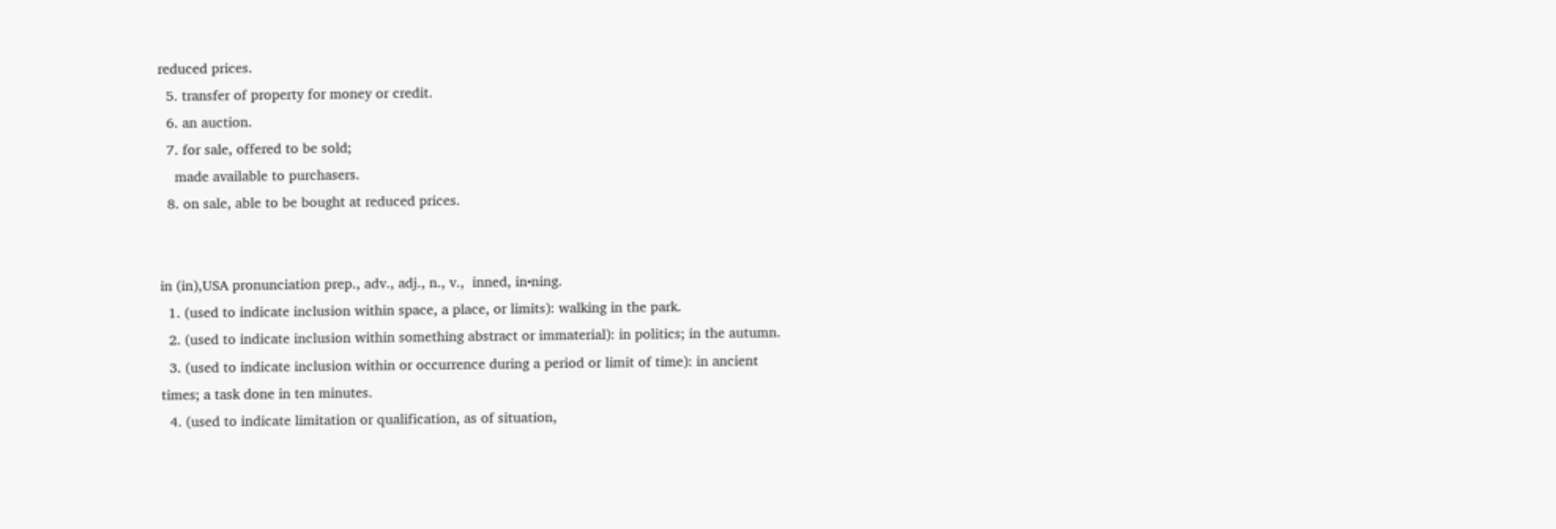reduced prices.
  5. transfer of property for money or credit.
  6. an auction.
  7. for sale, offered to be sold;
    made available to purchasers.
  8. on sale, able to be bought at reduced prices.


in (in),USA pronunciation prep., adv., adj., n., v.,  inned, in•ning.
  1. (used to indicate inclusion within space, a place, or limits): walking in the park.
  2. (used to indicate inclusion within something abstract or immaterial): in politics; in the autumn.
  3. (used to indicate inclusion within or occurrence during a period or limit of time): in ancient times; a task done in ten minutes.
  4. (used to indicate limitation or qualification, as of situation,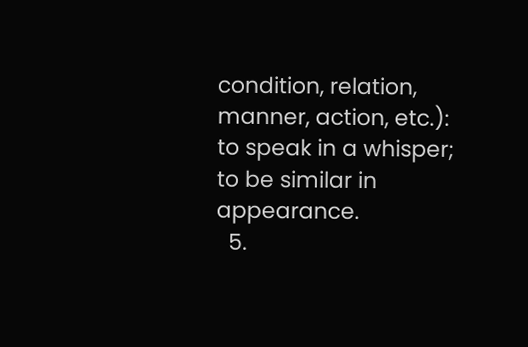condition, relation, manner, action, etc.): to speak in a whisper; to be similar in appearance.
  5.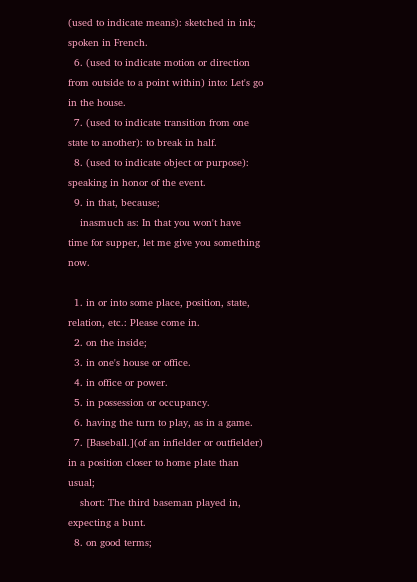(used to indicate means): sketched in ink; spoken in French.
  6. (used to indicate motion or direction from outside to a point within) into: Let's go in the house.
  7. (used to indicate transition from one state to another): to break in half.
  8. (used to indicate object or purpose): speaking in honor of the event.
  9. in that, because;
    inasmuch as: In that you won't have time for supper, let me give you something now.

  1. in or into some place, position, state, relation, etc.: Please come in.
  2. on the inside;
  3. in one's house or office.
  4. in office or power.
  5. in possession or occupancy.
  6. having the turn to play, as in a game.
  7. [Baseball.](of an infielder or outfielder) in a position closer to home plate than usual;
    short: The third baseman played in, expecting a bunt.
  8. on good terms;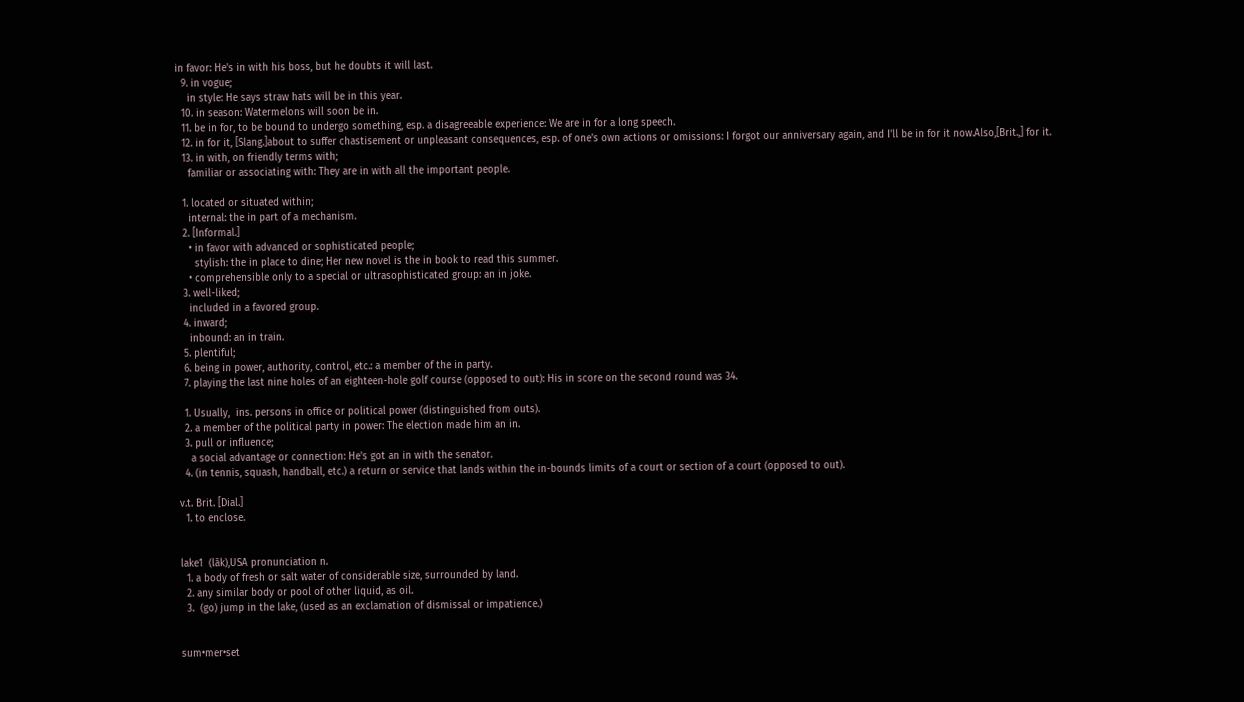in favor: He's in with his boss, but he doubts it will last.
  9. in vogue;
    in style: He says straw hats will be in this year.
  10. in season: Watermelons will soon be in.
  11. be in for, to be bound to undergo something, esp. a disagreeable experience: We are in for a long speech.
  12. in for it, [Slang.]about to suffer chastisement or unpleasant consequences, esp. of one's own actions or omissions: I forgot our anniversary again, and I'll be in for it now.Also,[Brit.,] for it.
  13. in with, on friendly terms with;
    familiar or associating with: They are in with all the important people.

  1. located or situated within;
    internal: the in part of a mechanism.
  2. [Informal.]
    • in favor with advanced or sophisticated people;
      stylish: the in place to dine; Her new novel is the in book to read this summer.
    • comprehensible only to a special or ultrasophisticated group: an in joke.
  3. well-liked;
    included in a favored group.
  4. inward;
    inbound: an in train.
  5. plentiful;
  6. being in power, authority, control, etc.: a member of the in party.
  7. playing the last nine holes of an eighteen-hole golf course (opposed to out): His in score on the second round was 34.

  1. Usually,  ins. persons in office or political power (distinguished from outs).
  2. a member of the political party in power: The election made him an in.
  3. pull or influence;
    a social advantage or connection: He's got an in with the senator.
  4. (in tennis, squash, handball, etc.) a return or service that lands within the in-bounds limits of a court or section of a court (opposed to out).

v.t. Brit. [Dial.]
  1. to enclose.


lake1  (lāk),USA pronunciation n.
  1. a body of fresh or salt water of considerable size, surrounded by land.
  2. any similar body or pool of other liquid, as oil.
  3.  (go) jump in the lake, (used as an exclamation of dismissal or impatience.)


sum•mer•set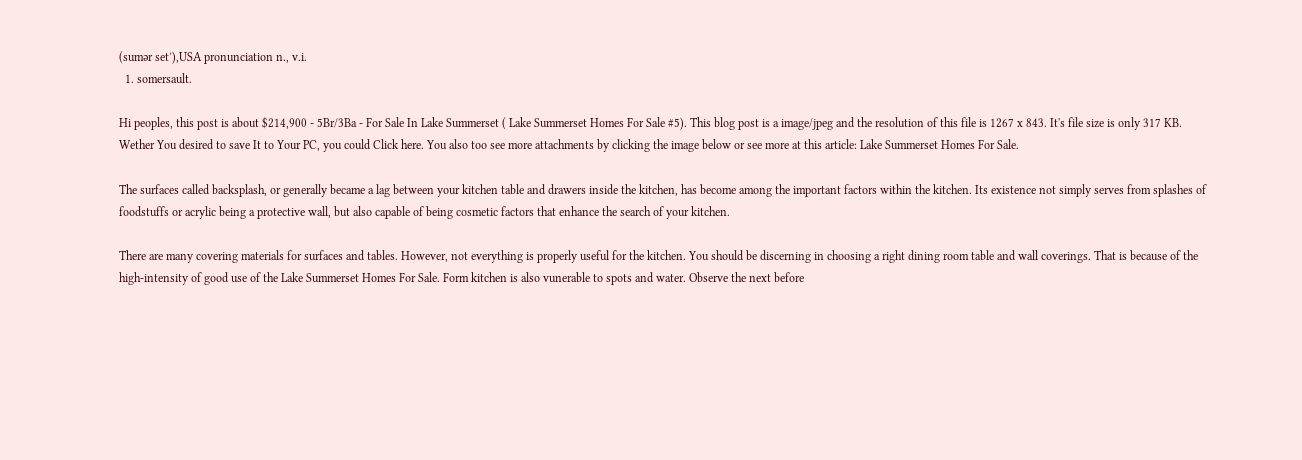(sumər set′),USA pronunciation n., v.i.
  1. somersault.

Hi peoples, this post is about $214,900 - 5Br/3Ba - For Sale In Lake Summerset ( Lake Summerset Homes For Sale #5). This blog post is a image/jpeg and the resolution of this file is 1267 x 843. It's file size is only 317 KB. Wether You desired to save It to Your PC, you could Click here. You also too see more attachments by clicking the image below or see more at this article: Lake Summerset Homes For Sale.

The surfaces called backsplash, or generally became a lag between your kitchen table and drawers inside the kitchen, has become among the important factors within the kitchen. Its existence not simply serves from splashes of foodstuffs or acrylic being a protective wall, but also capable of being cosmetic factors that enhance the search of your kitchen.

There are many covering materials for surfaces and tables. However, not everything is properly useful for the kitchen. You should be discerning in choosing a right dining room table and wall coverings. That is because of the high-intensity of good use of the Lake Summerset Homes For Sale. Form kitchen is also vunerable to spots and water. Observe the next before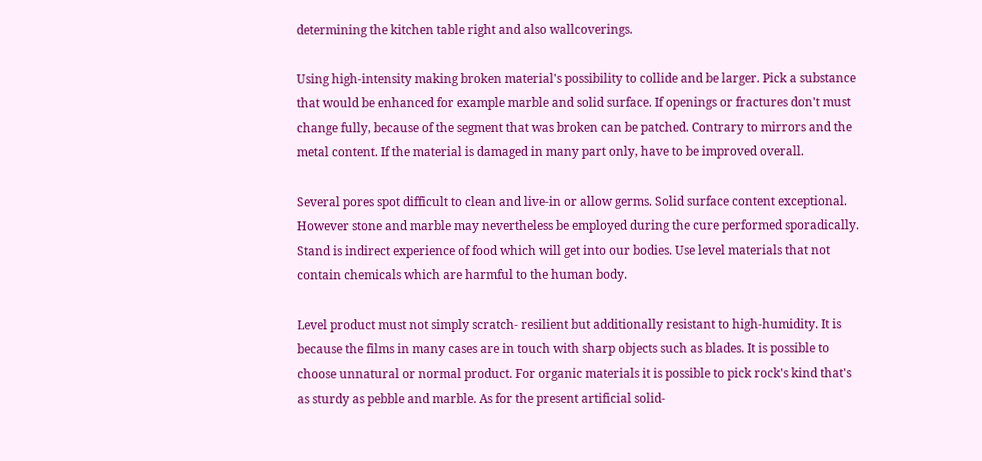determining the kitchen table right and also wallcoverings.

Using high-intensity making broken material's possibility to collide and be larger. Pick a substance that would be enhanced for example marble and solid surface. If openings or fractures don't must change fully, because of the segment that was broken can be patched. Contrary to mirrors and the metal content. If the material is damaged in many part only, have to be improved overall.

Several pores spot difficult to clean and live-in or allow germs. Solid surface content exceptional. However stone and marble may nevertheless be employed during the cure performed sporadically. Stand is indirect experience of food which will get into our bodies. Use level materials that not contain chemicals which are harmful to the human body.

Level product must not simply scratch- resilient but additionally resistant to high-humidity. It is because the films in many cases are in touch with sharp objects such as blades. It is possible to choose unnatural or normal product. For organic materials it is possible to pick rock's kind that's as sturdy as pebble and marble. As for the present artificial solid-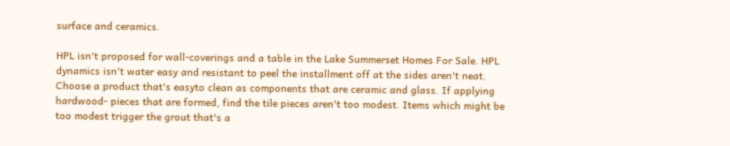surface and ceramics.

HPL isn't proposed for wall-coverings and a table in the Lake Summerset Homes For Sale. HPL dynamics isn't water easy and resistant to peel the installment off at the sides aren't neat. Choose a product that's easyto clean as components that are ceramic and glass. If applying hardwood- pieces that are formed, find the tile pieces aren't too modest. Items which might be too modest trigger the grout that's a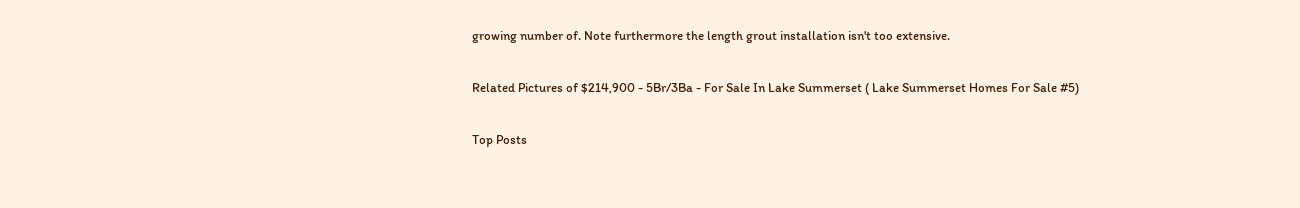growing number of. Note furthermore the length grout installation isn't too extensive.

Related Pictures of $214,900 - 5Br/3Ba - For Sale In Lake Summerset ( Lake Summerset Homes For Sale #5)

Top Posts